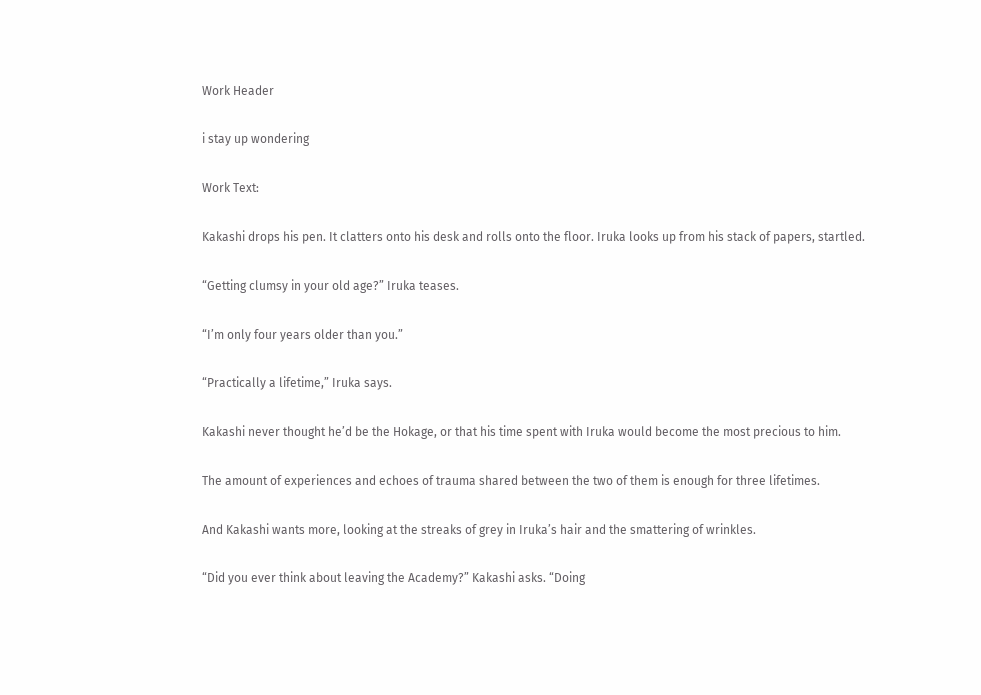Work Header

i stay up wondering

Work Text:

Kakashi drops his pen. It clatters onto his desk and rolls onto the floor. Iruka looks up from his stack of papers, startled.

“Getting clumsy in your old age?” Iruka teases.

“I’m only four years older than you.”

“Practically a lifetime,” Iruka says.

Kakashi never thought he’d be the Hokage, or that his time spent with Iruka would become the most precious to him.

The amount of experiences and echoes of trauma shared between the two of them is enough for three lifetimes.

And Kakashi wants more, looking at the streaks of grey in Iruka’s hair and the smattering of wrinkles.

“Did you ever think about leaving the Academy?” Kakashi asks. “Doing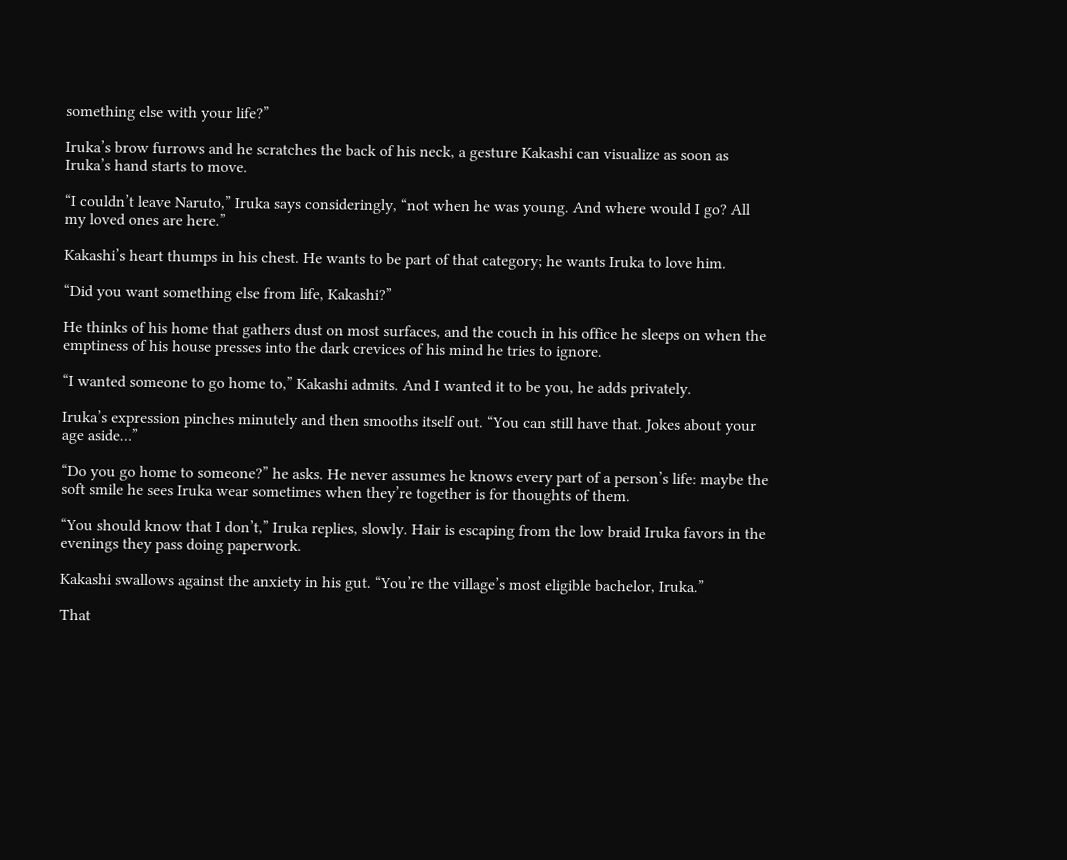something else with your life?”

Iruka’s brow furrows and he scratches the back of his neck, a gesture Kakashi can visualize as soon as Iruka’s hand starts to move.

“I couldn’t leave Naruto,” Iruka says consideringly, “not when he was young. And where would I go? All my loved ones are here.”

Kakashi’s heart thumps in his chest. He wants to be part of that category; he wants Iruka to love him.

“Did you want something else from life, Kakashi?”

He thinks of his home that gathers dust on most surfaces, and the couch in his office he sleeps on when the emptiness of his house presses into the dark crevices of his mind he tries to ignore.

“I wanted someone to go home to,” Kakashi admits. And I wanted it to be you, he adds privately.

Iruka’s expression pinches minutely and then smooths itself out. “You can still have that. Jokes about your age aside…”

“Do you go home to someone?” he asks. He never assumes he knows every part of a person’s life: maybe the soft smile he sees Iruka wear sometimes when they’re together is for thoughts of them.

“You should know that I don’t,” Iruka replies, slowly. Hair is escaping from the low braid Iruka favors in the evenings they pass doing paperwork.

Kakashi swallows against the anxiety in his gut. “You’re the village’s most eligible bachelor, Iruka.”

That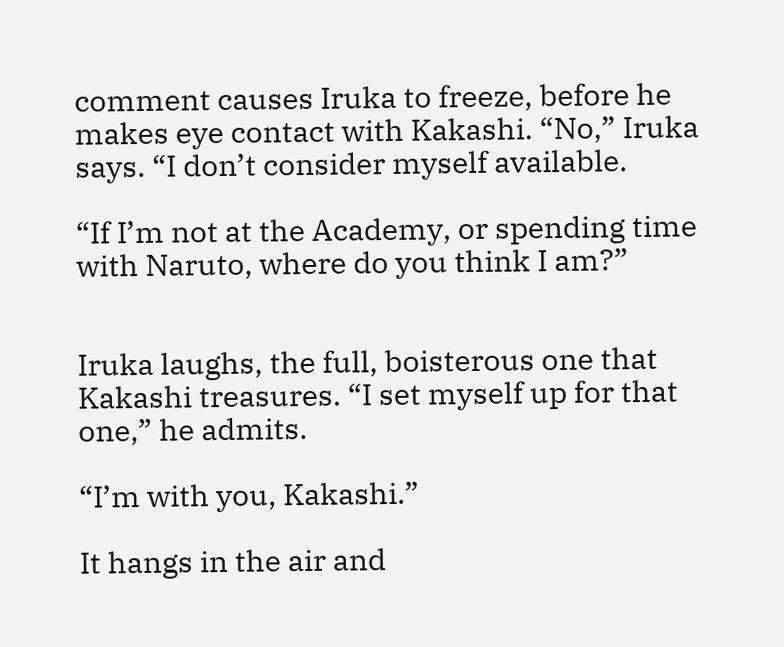comment causes Iruka to freeze, before he makes eye contact with Kakashi. “No,” Iruka says. “I don’t consider myself available.

“If I’m not at the Academy, or spending time with Naruto, where do you think I am?”


Iruka laughs, the full, boisterous one that Kakashi treasures. “I set myself up for that one,” he admits.

“I’m with you, Kakashi.”

It hangs in the air and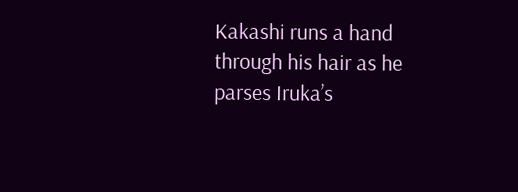Kakashi runs a hand through his hair as he parses Iruka’s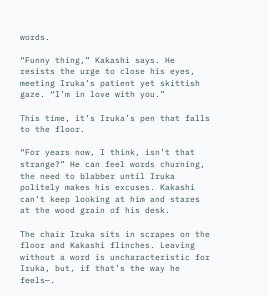words.

“Funny thing,” Kakashi says. He resists the urge to close his eyes, meeting Iruka’s patient yet skittish gaze. “I’m in love with you.”

This time, it’s Iruka’s pen that falls to the floor.

“For years now, I think, isn’t that strange?” He can feel words churning, the need to blabber until Iruka politely makes his excuses. Kakashi can’t keep looking at him and stares at the wood grain of his desk.

The chair Iruka sits in scrapes on the floor and Kakashi flinches. Leaving without a word is uncharacteristic for Iruka, but, if that’s the way he feels—.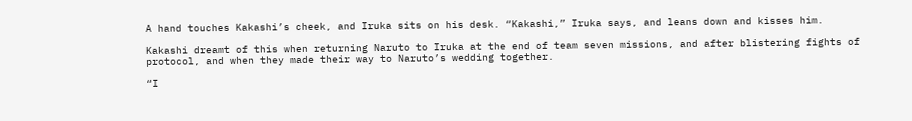A hand touches Kakashi’s cheek, and Iruka sits on his desk. “Kakashi,” Iruka says, and leans down and kisses him.

Kakashi dreamt of this when returning Naruto to Iruka at the end of team seven missions, and after blistering fights of protocol, and when they made their way to Naruto’s wedding together.

“I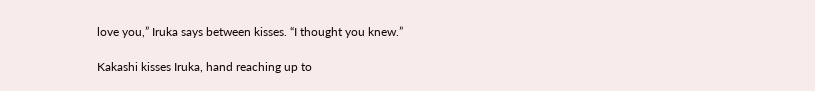love you,” Iruka says between kisses. “I thought you knew.”

Kakashi kisses Iruka, hand reaching up to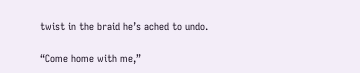twist in the braid he’s ached to undo.

“Come home with me,”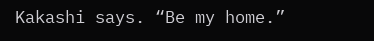Kakashi says. “Be my home.”